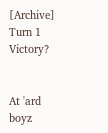[Archive] Turn 1 Victory?


At 'ard boyz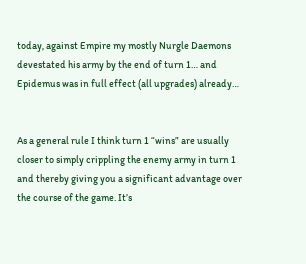today, against Empire my mostly Nurgle Daemons devestated his army by the end of turn 1… and Epidemus was in full effect (all upgrades) already…


As a general rule I think turn 1 “wins” are usually closer to simply crippling the enemy army in turn 1 and thereby giving you a significant advantage over the course of the game. It’s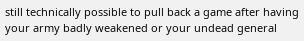still technically possible to pull back a game after having your army badly weakened or your undead general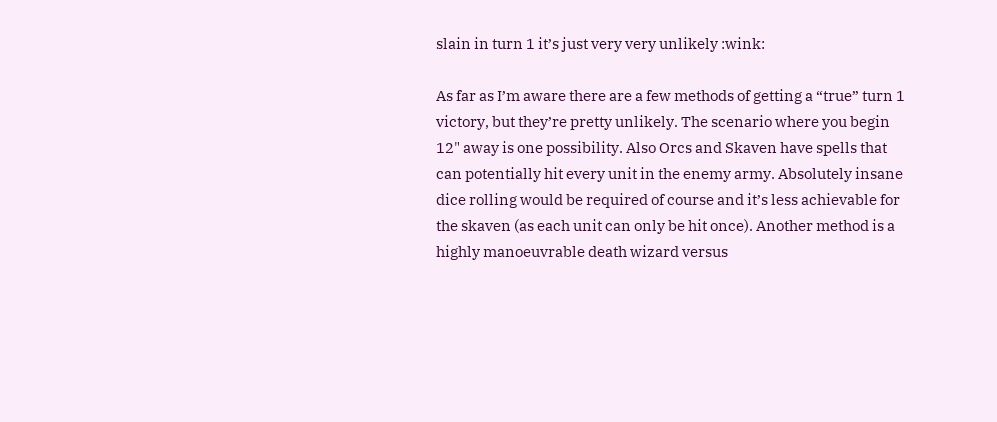slain in turn 1 it’s just very very unlikely :wink:

As far as I’m aware there are a few methods of getting a “true” turn 1 victory, but they’re pretty unlikely. The scenario where you begin 12" away is one possibility. Also Orcs and Skaven have spells that can potentially hit every unit in the enemy army. Absolutely insane dice rolling would be required of course and it’s less achievable for the skaven (as each unit can only be hit once). Another method is a highly manoeuvrable death wizard versus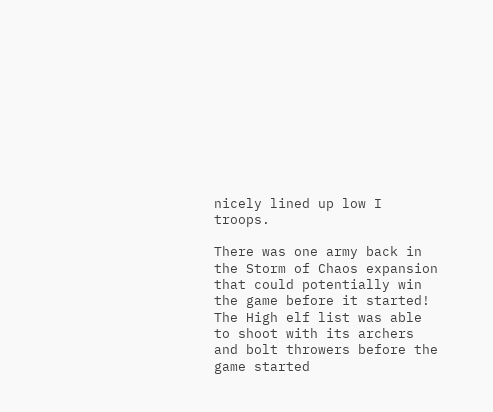nicely lined up low I troops.

There was one army back in the Storm of Chaos expansion that could potentially win the game before it started! The High elf list was able to shoot with its archers and bolt throwers before the game started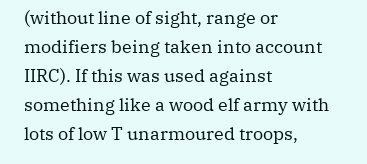(without line of sight, range or modifiers being taken into account IIRC). If this was used against something like a wood elf army with lots of low T unarmoured troops,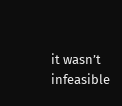it wasn’t infeasible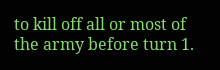to kill off all or most of the army before turn 1.